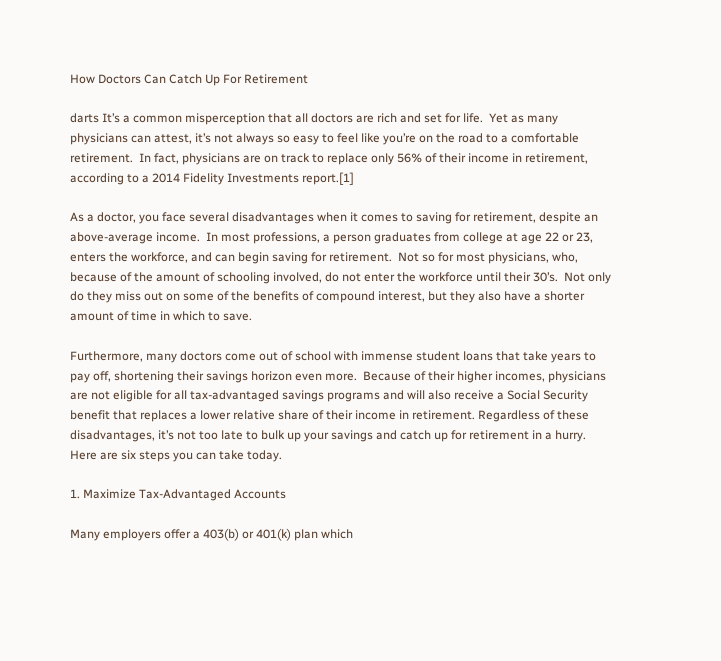How Doctors Can Catch Up For Retirement

darts It’s a common misperception that all doctors are rich and set for life.  Yet as many physicians can attest, it’s not always so easy to feel like you’re on the road to a comfortable retirement.  In fact, physicians are on track to replace only 56% of their income in retirement, according to a 2014 Fidelity Investments report.[1]

As a doctor, you face several disadvantages when it comes to saving for retirement, despite an above-average income.  In most professions, a person graduates from college at age 22 or 23, enters the workforce, and can begin saving for retirement.  Not so for most physicians, who, because of the amount of schooling involved, do not enter the workforce until their 30’s.  Not only do they miss out on some of the benefits of compound interest, but they also have a shorter amount of time in which to save.

Furthermore, many doctors come out of school with immense student loans that take years to pay off, shortening their savings horizon even more.  Because of their higher incomes, physicians are not eligible for all tax-advantaged savings programs and will also receive a Social Security benefit that replaces a lower relative share of their income in retirement. Regardless of these disadvantages, it’s not too late to bulk up your savings and catch up for retirement in a hurry. Here are six steps you can take today.

1. Maximize Tax-Advantaged Accounts

Many employers offer a 403(b) or 401(k) plan which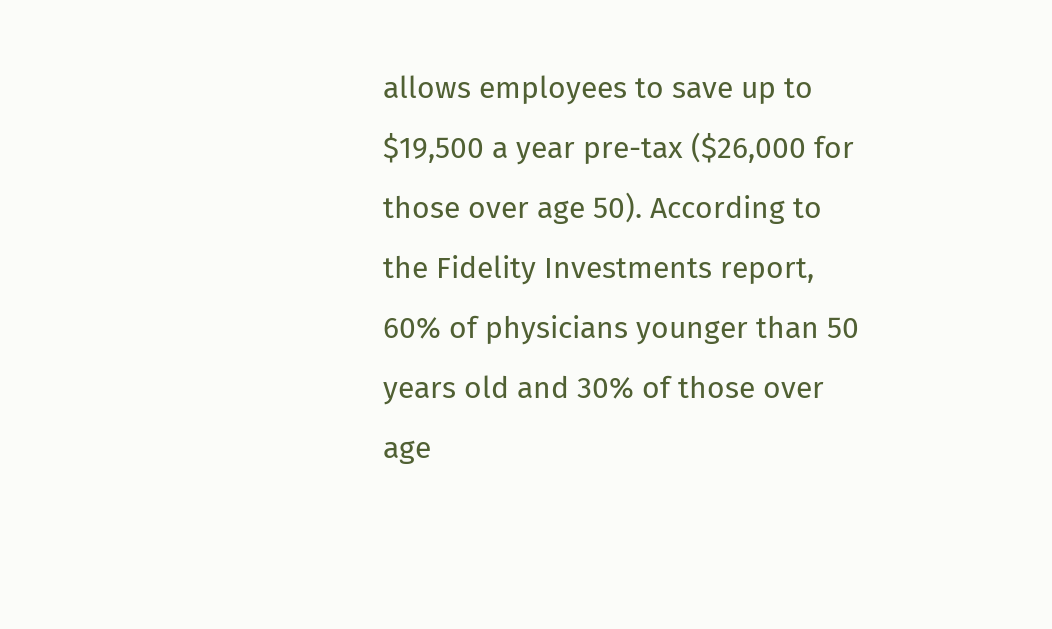allows employees to save up to $19,500 a year pre-tax ($26,000 for those over age 50). According to the Fidelity Investments report, 60% of physicians younger than 50 years old and 30% of those over age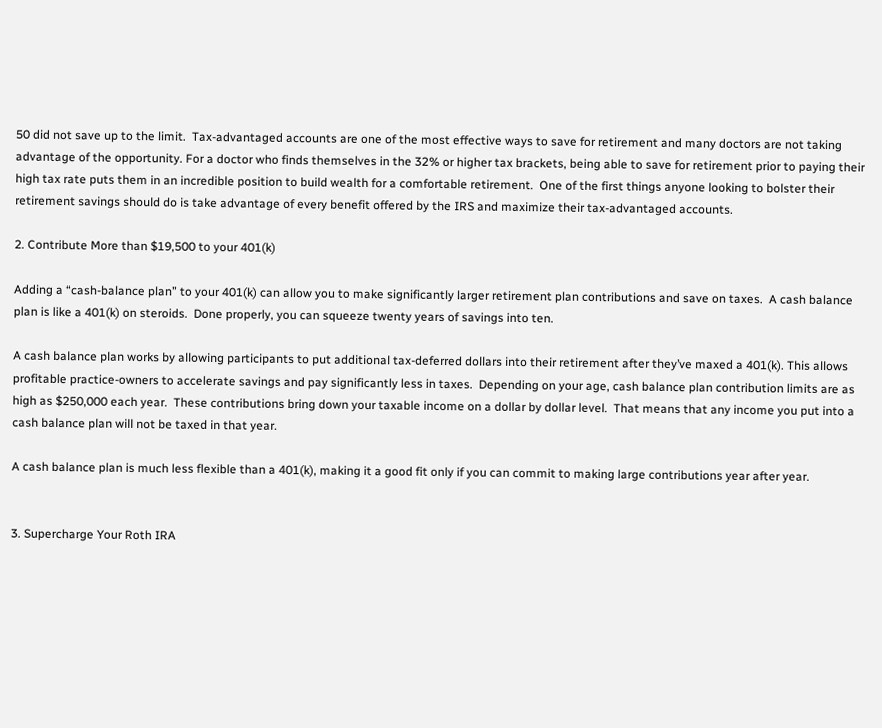50 did not save up to the limit.  Tax-advantaged accounts are one of the most effective ways to save for retirement and many doctors are not taking advantage of the opportunity. For a doctor who finds themselves in the 32% or higher tax brackets, being able to save for retirement prior to paying their high tax rate puts them in an incredible position to build wealth for a comfortable retirement.  One of the first things anyone looking to bolster their retirement savings should do is take advantage of every benefit offered by the IRS and maximize their tax-advantaged accounts.

2. Contribute More than $19,500 to your 401(k)

Adding a “cash-balance plan” to your 401(k) can allow you to make significantly larger retirement plan contributions and save on taxes.  A cash balance plan is like a 401(k) on steroids.  Done properly, you can squeeze twenty years of savings into ten.

A cash balance plan works by allowing participants to put additional tax-deferred dollars into their retirement after they’ve maxed a 401(k). This allows profitable practice-owners to accelerate savings and pay significantly less in taxes.  Depending on your age, cash balance plan contribution limits are as high as $250,000 each year.  These contributions bring down your taxable income on a dollar by dollar level.  That means that any income you put into a cash balance plan will not be taxed in that year.

A cash balance plan is much less flexible than a 401(k), making it a good fit only if you can commit to making large contributions year after year.


3. Supercharge Your Roth IRA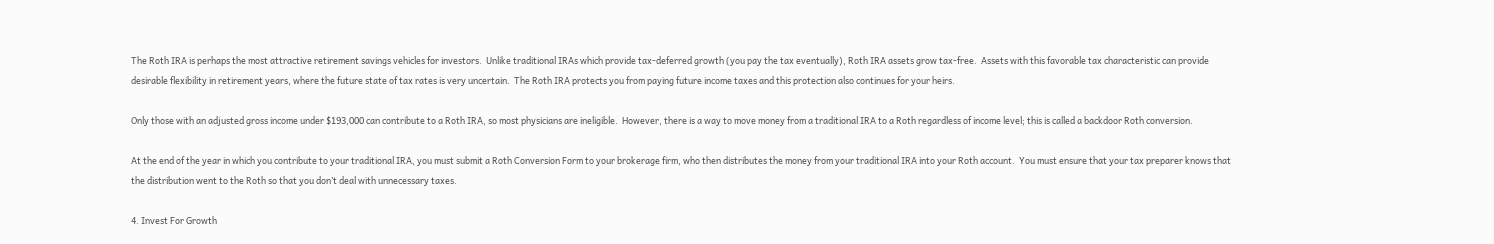The Roth IRA is perhaps the most attractive retirement savings vehicles for investors.  Unlike traditional IRAs which provide tax-deferred growth (you pay the tax eventually), Roth IRA assets grow tax-free.  Assets with this favorable tax characteristic can provide desirable flexibility in retirement years, where the future state of tax rates is very uncertain.  The Roth IRA protects you from paying future income taxes and this protection also continues for your heirs.

Only those with an adjusted gross income under $193,000 can contribute to a Roth IRA, so most physicians are ineligible.  However, there is a way to move money from a traditional IRA to a Roth regardless of income level; this is called a backdoor Roth conversion.

At the end of the year in which you contribute to your traditional IRA, you must submit a Roth Conversion Form to your brokerage firm, who then distributes the money from your traditional IRA into your Roth account.  You must ensure that your tax preparer knows that the distribution went to the Roth so that you don’t deal with unnecessary taxes.

4. Invest For Growth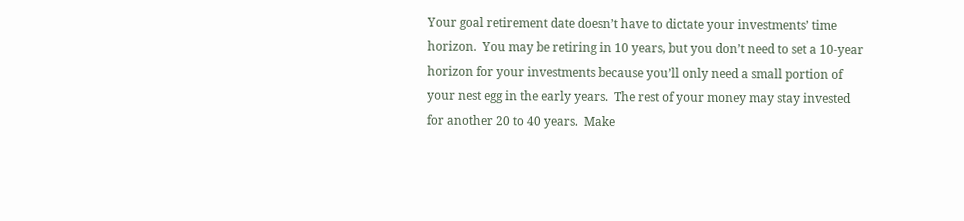Your goal retirement date doesn’t have to dictate your investments’ time horizon.  You may be retiring in 10 years, but you don’t need to set a 10-year horizon for your investments because you’ll only need a small portion of your nest egg in the early years.  The rest of your money may stay invested for another 20 to 40 years.  Make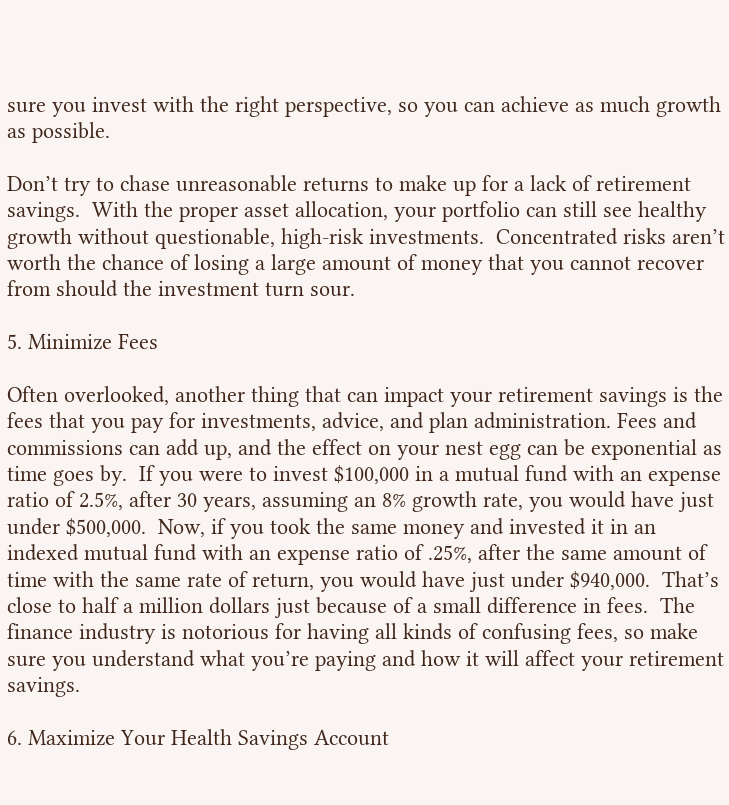sure you invest with the right perspective, so you can achieve as much growth as possible.

Don’t try to chase unreasonable returns to make up for a lack of retirement savings.  With the proper asset allocation, your portfolio can still see healthy growth without questionable, high-risk investments.  Concentrated risks aren’t worth the chance of losing a large amount of money that you cannot recover from should the investment turn sour.

5. Minimize Fees

Often overlooked, another thing that can impact your retirement savings is the fees that you pay for investments, advice, and plan administration. Fees and commissions can add up, and the effect on your nest egg can be exponential as time goes by.  If you were to invest $100,000 in a mutual fund with an expense ratio of 2.5%, after 30 years, assuming an 8% growth rate, you would have just under $500,000.  Now, if you took the same money and invested it in an indexed mutual fund with an expense ratio of .25%, after the same amount of time with the same rate of return, you would have just under $940,000.  That’s close to half a million dollars just because of a small difference in fees.  The finance industry is notorious for having all kinds of confusing fees, so make sure you understand what you’re paying and how it will affect your retirement savings.

6. Maximize Your Health Savings Account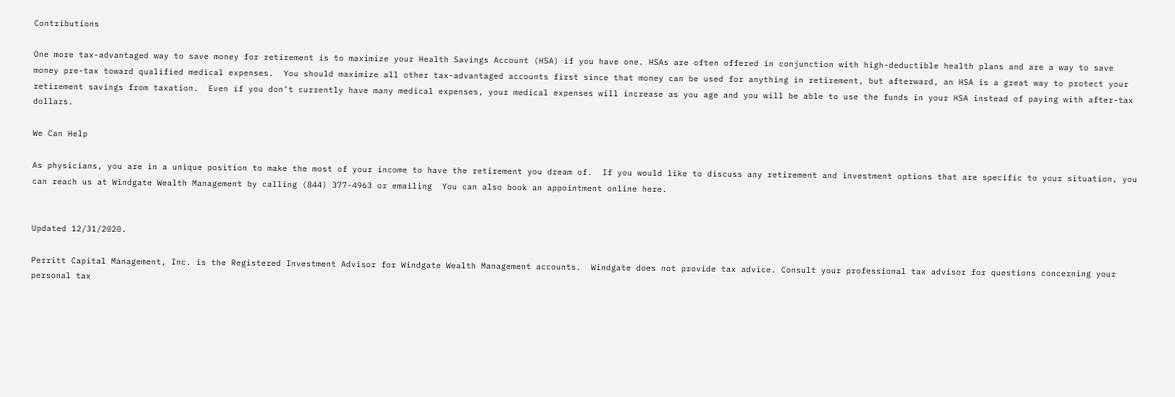Contributions

One more tax-advantaged way to save money for retirement is to maximize your Health Savings Account (HSA) if you have one. HSAs are often offered in conjunction with high-deductible health plans and are a way to save money pre-tax toward qualified medical expenses.  You should maximize all other tax-advantaged accounts first since that money can be used for anything in retirement, but afterward, an HSA is a great way to protect your retirement savings from taxation.  Even if you don’t currently have many medical expenses, your medical expenses will increase as you age and you will be able to use the funds in your HSA instead of paying with after-tax dollars.

We Can Help

As physicians, you are in a unique position to make the most of your income to have the retirement you dream of.  If you would like to discuss any retirement and investment options that are specific to your situation, you can reach us at Windgate Wealth Management by calling (844) 377-4963 or emailing  You can also book an appointment online here.


Updated 12/31/2020.

Perritt Capital Management, Inc. is the Registered Investment Advisor for Windgate Wealth Management accounts.  Windgate does not provide tax advice. Consult your professional tax advisor for questions concerning your personal tax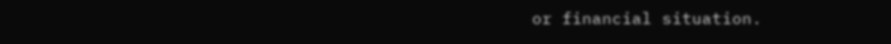or financial situation.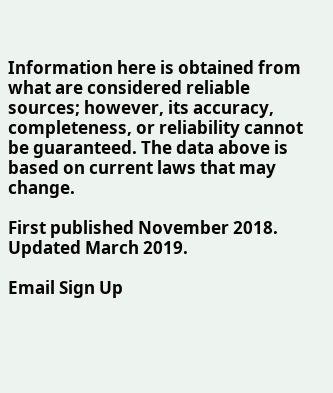Information here is obtained from what are considered reliable sources; however, its accuracy, completeness, or reliability cannot be guaranteed. The data above is based on current laws that may change.

First published November 2018.  Updated March 2019.

Email Sign Up